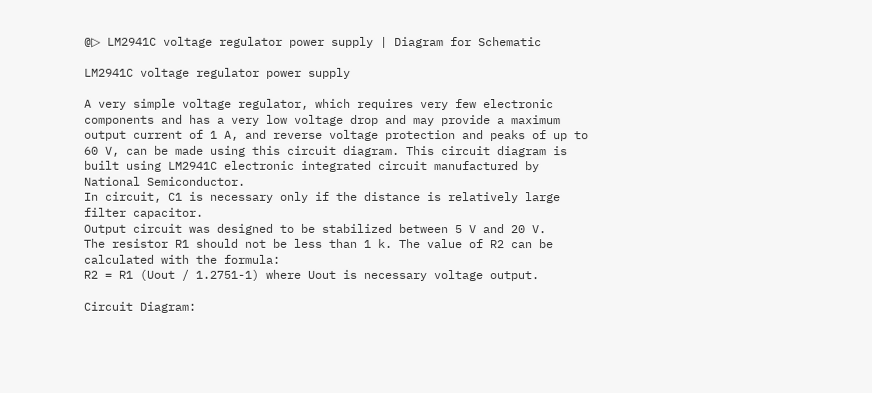@▷ LM2941C voltage regulator power supply | Diagram for Schematic

LM2941C voltage regulator power supply

A very simple voltage regulator, which requires very few electronic components and has a very low voltage drop and may provide a maximum output current of 1 A, and reverse voltage protection and peaks of up to 60 V, can be made using this circuit diagram. This circuit diagram is built using LM2941C electronic integrated circuit manufactured by National Semiconductor.
In circuit, C1 is necessary only if the distance is relatively large filter capacitor.
Output circuit was designed to be stabilized between 5 V and 20 V.
The resistor R1 should not be less than 1 k. The value of R2 can be calculated with the formula:
R2 = R1 (Uout / 1.2751-1) where Uout is necessary voltage output.

Circuit Diagram: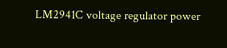LM2941C voltage regulator power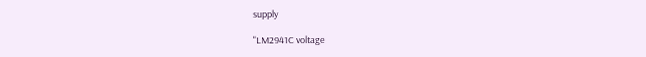supply

"LM2941C voltage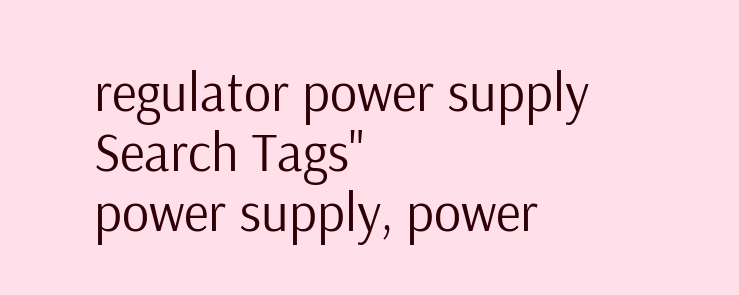regulator power supply Search Tags"
power supply, power